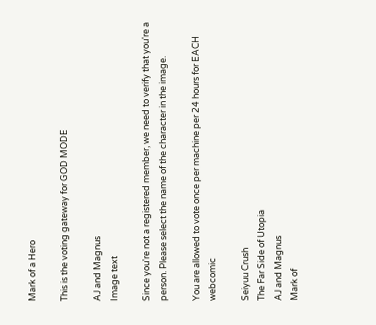Mark of a Hero

This is the voting gateway for GOD MODE

AJ and Magnus
Image text

Since you're not a registered member, we need to verify that you're a person. Please select the name of the character in the image.

You are allowed to vote once per machine per 24 hours for EACH webcomic

Seiyuu Crush
The Far Side of Utopia
AJ and Magnus
Mark of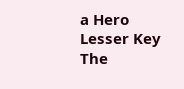a Hero
Lesser Key
The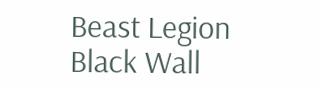Beast Legion
Black Wall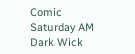Comic
Saturday AM
Dark Wick